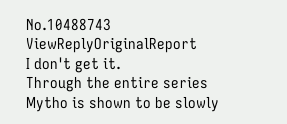No.10488743 ViewReplyOriginalReport
I don't get it.
Through the entire series Mytho is shown to be slowly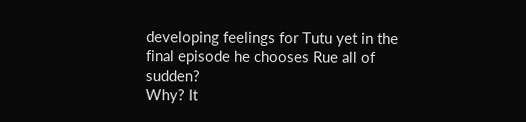developing feelings for Tutu yet in the final episode he chooses Rue all of sudden?
Why? It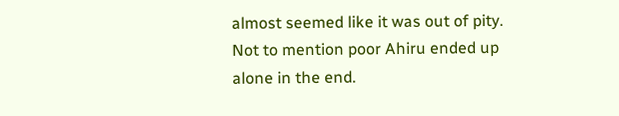almost seemed like it was out of pity.
Not to mention poor Ahiru ended up alone in the end.